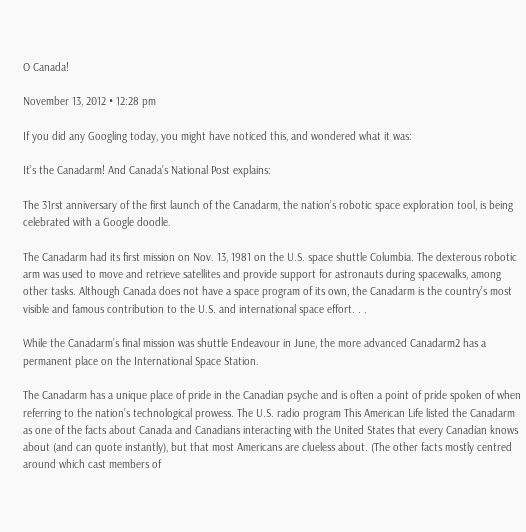O Canada!

November 13, 2012 • 12:28 pm

If you did any Googling today, you might have noticed this, and wondered what it was:

It’s the Canadarm! And Canada’s National Post explains:

The 31rst anniversary of the first launch of the Canadarm, the nation’s robotic space exploration tool, is being celebrated with a Google doodle.

The Canadarm had its first mission on Nov. 13, 1981 on the U.S. space shuttle Columbia. The dexterous robotic arm was used to move and retrieve satellites and provide support for astronauts during spacewalks, among other tasks. Although Canada does not have a space program of its own, the Canadarm is the country’s most visible and famous contribution to the U.S. and international space effort. . .

While the Canadarm’s final mission was shuttle Endeavour in June, the more advanced Canadarm2 has a permanent place on the International Space Station.

The Canadarm has a unique place of pride in the Canadian psyche and is often a point of pride spoken of when referring to the nation’s technological prowess. The U.S. radio program This American Life listed the Canadarm as one of the facts about Canada and Canadians interacting with the United States that every Canadian knows about (and can quote instantly), but that most Americans are clueless about. (The other facts mostly centred around which cast members of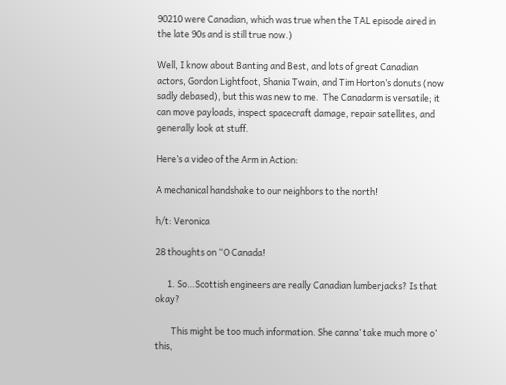90210 were Canadian, which was true when the TAL episode aired in the late 90s and is still true now.)

Well, I know about Banting and Best, and lots of great Canadian actors, Gordon Lightfoot, Shania Twain, and Tim Horton’s donuts (now sadly debased), but this was new to me.  The Canadarm is versatile; it can move payloads, inspect spacecraft damage, repair satellites, and generally look at stuff.

Here’s a video of the Arm in Action:

A mechanical handshake to our neighbors to the north!

h/t: Veronica

28 thoughts on “O Canada!

      1. So…Scottish engineers are really Canadian lumberjacks? Is that okay?

        This might be too much information. She canna’ take much more o’ this,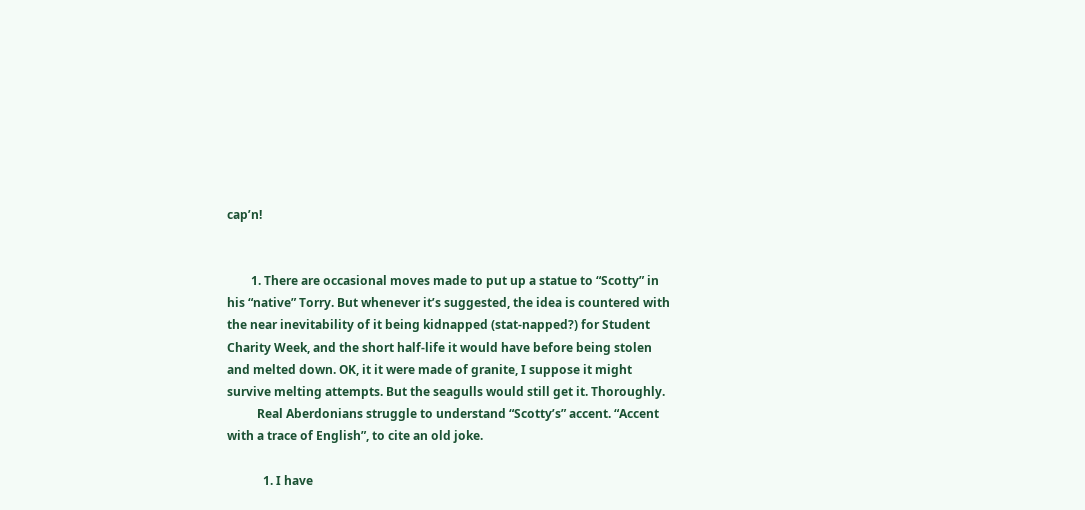cap’n!


        1. There are occasional moves made to put up a statue to “Scotty” in his “native” Torry. But whenever it’s suggested, the idea is countered with the near inevitability of it being kidnapped (stat-napped?) for Student Charity Week, and the short half-life it would have before being stolen and melted down. OK, it it were made of granite, I suppose it might survive melting attempts. But the seagulls would still get it. Thoroughly.
          Real Aberdonians struggle to understand “Scotty’s” accent. “Accent with a trace of English”, to cite an old joke.

            1. I have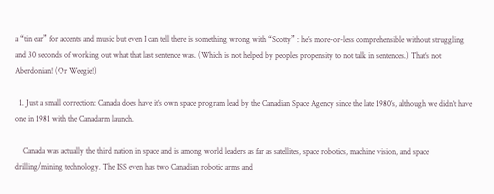a “tin ear” for accents and music but even I can tell there is something wrong with “Scotty” : he’s more-or-less comprehensible without struggling and 30 seconds of working out what that last sentence was. (Which is not helped by peoples propensity to not talk in sentences.) That’s not Aberdonian! (Or Weegie!)

  1. Just a small correction: Canada does have it’s own space program lead by the Canadian Space Agency since the late 1980’s, although we didn’t have one in 1981 with the Canadarm launch.

    Canada was actually the third nation in space and is among world leaders as far as satellites, space robotics, machine vision, and space drilling/mining technology. The ISS even has two Canadian robotic arms and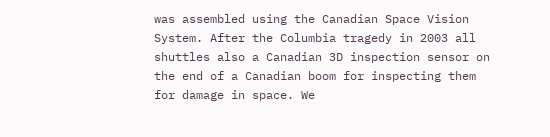was assembled using the Canadian Space Vision System. After the Columbia tragedy in 2003 all shuttles also a Canadian 3D inspection sensor on the end of a Canadian boom for inspecting them for damage in space. We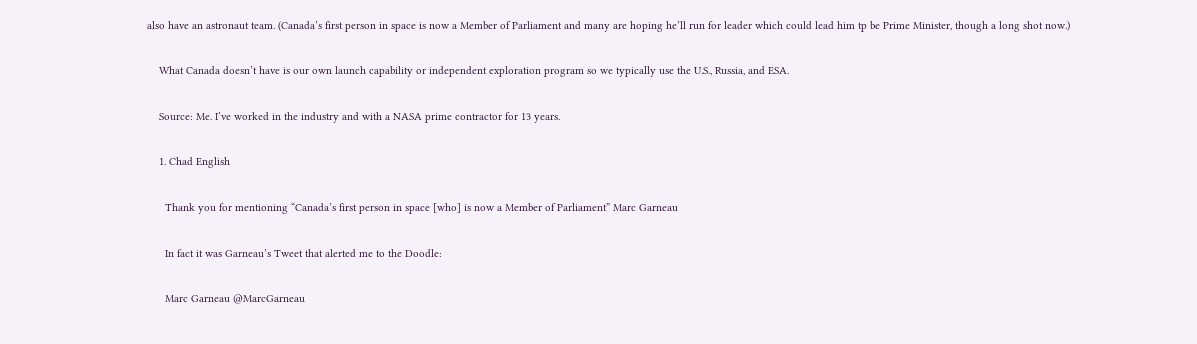also have an astronaut team. (Canada’s first person in space is now a Member of Parliament and many are hoping he’ll run for leader which could lead him tp be Prime Minister, though a long shot now.)

    What Canada doesn’t have is our own launch capability or independent exploration program so we typically use the U.S., Russia, and ESA.

    Source: Me. I’ve worked in the industry and with a NASA prime contractor for 13 years.

    1. Chad English

      Thank you for mentioning “Canada’s first person in space [who] is now a Member of Parliament” Marc Garneau

      In fact it was Garneau’s Tweet that alerted me to the Doodle:

      Marc Garneau @MarcGarneau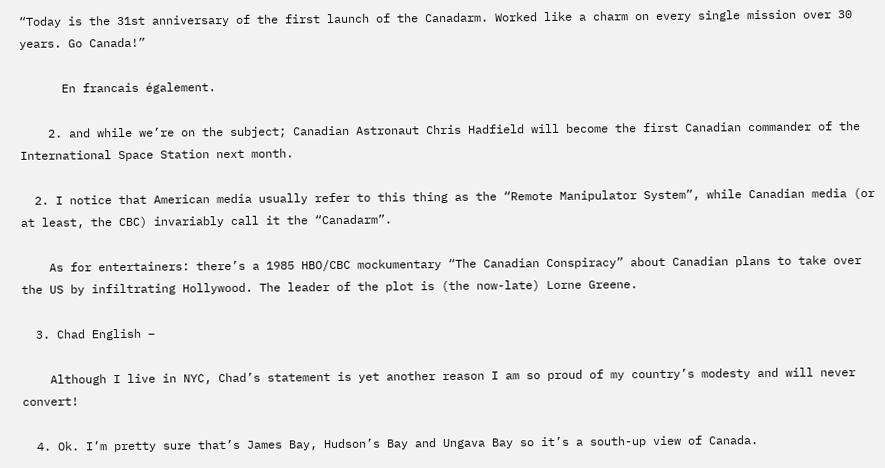“Today is the 31st anniversary of the first launch of the Canadarm. Worked like a charm on every single mission over 30 years. Go Canada!”

      En francais également.

    2. and while we’re on the subject; Canadian Astronaut Chris Hadfield will become the first Canadian commander of the International Space Station next month.

  2. I notice that American media usually refer to this thing as the “Remote Manipulator System”, while Canadian media (or at least, the CBC) invariably call it the “Canadarm”.

    As for entertainers: there’s a 1985 HBO/CBC mockumentary “The Canadian Conspiracy” about Canadian plans to take over the US by infiltrating Hollywood. The leader of the plot is (the now-late) Lorne Greene.

  3. Chad English –

    Although I live in NYC, Chad’s statement is yet another reason I am so proud of my country’s modesty and will never convert!

  4. Ok. I’m pretty sure that’s James Bay, Hudson’s Bay and Ungava Bay so it’s a south-up view of Canada.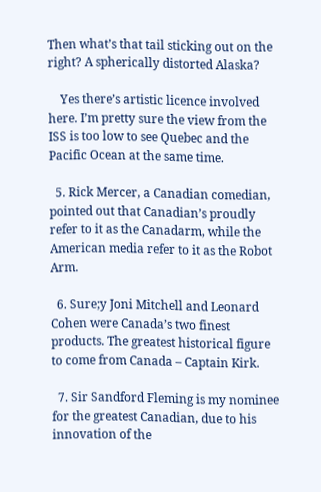Then what’s that tail sticking out on the right? A spherically distorted Alaska?

    Yes there’s artistic licence involved here. I’m pretty sure the view from the ISS is too low to see Quebec and the Pacific Ocean at the same time.

  5. Rick Mercer, a Canadian comedian, pointed out that Canadian’s proudly refer to it as the Canadarm, while the American media refer to it as the Robot Arm.

  6. Sure;y Joni Mitchell and Leonard Cohen were Canada’s two finest products. The greatest historical figure to come from Canada – Captain Kirk.

  7. Sir Sandford Fleming is my nominee for the greatest Canadian, due to his innovation of the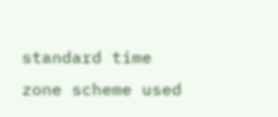standard time zone scheme used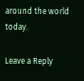around the world today.

Leave a Reply